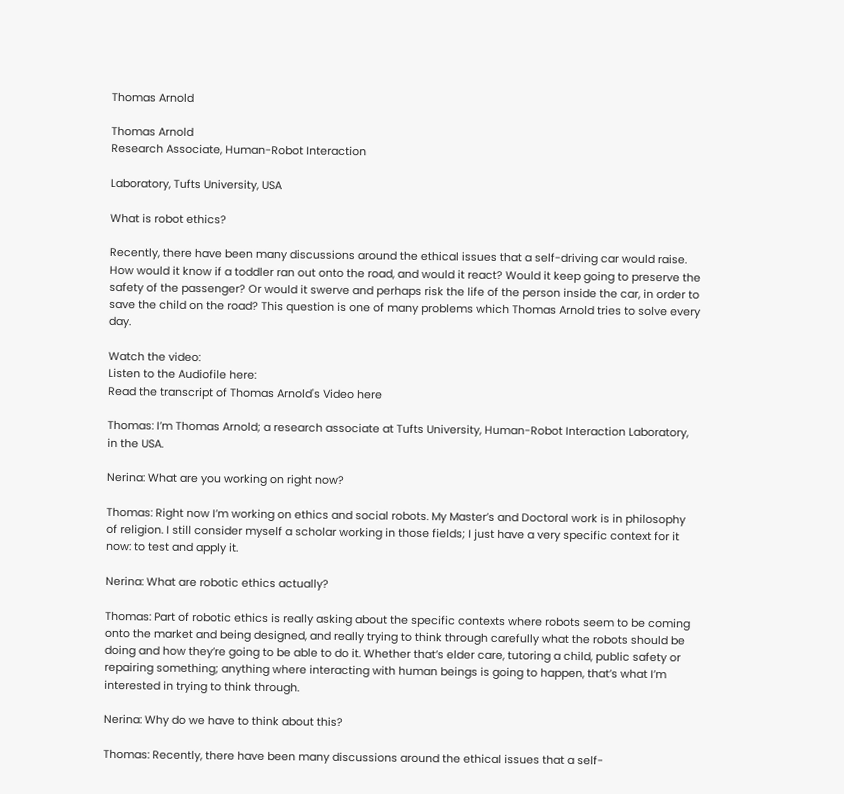Thomas Arnold

Thomas Arnold
Research Associate, Human-Robot Interaction

Laboratory, Tufts University, USA

What is robot ethics?

Recently, there have been many discussions around the ethical issues that a self-driving car would raise. How would it know if a toddler ran out onto the road, and would it react? Would it keep going to preserve the safety of the passenger? Or would it swerve and perhaps risk the life of the person inside the car, in order to save the child on the road? This question is one of many problems which Thomas Arnold tries to solve every day.

Watch the video:
Listen to the Audiofile here:
Read the transcript of Thomas Arnold's Video here

Thomas: I’m Thomas Arnold; a research associate at Tufts University, Human-Robot Interaction Laboratory, in the USA.

Nerina: What are you working on right now?

Thomas: Right now I’m working on ethics and social robots. My Master’s and Doctoral work is in philosophy of religion. I still consider myself a scholar working in those fields; I just have a very specific context for it now: to test and apply it.

Nerina: What are robotic ethics actually?

Thomas: Part of robotic ethics is really asking about the specific contexts where robots seem to be coming onto the market and being designed, and really trying to think through carefully what the robots should be doing and how they’re going to be able to do it. Whether that’s elder care, tutoring a child, public safety or repairing something; anything where interacting with human beings is going to happen, that’s what I’m interested in trying to think through.

Nerina: Why do we have to think about this?

Thomas: Recently, there have been many discussions around the ethical issues that a self-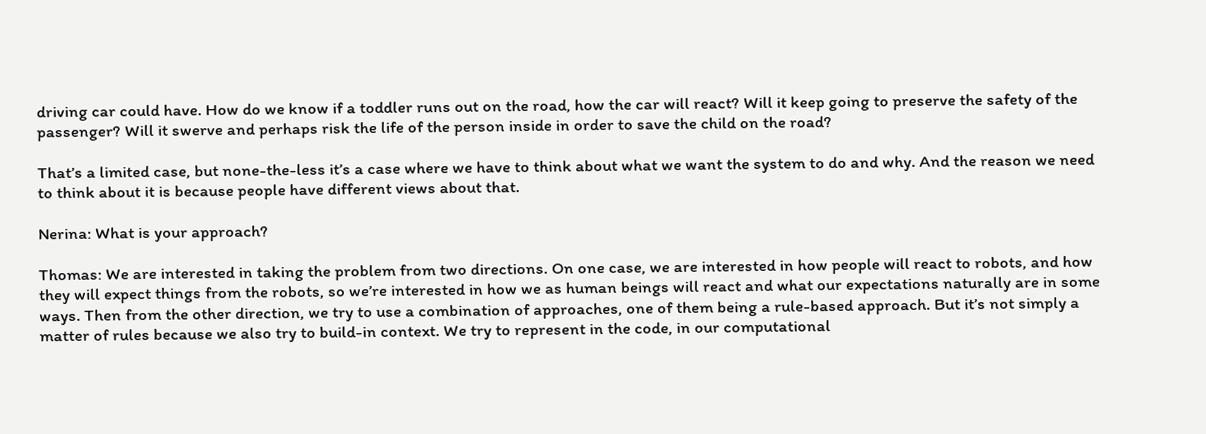driving car could have. How do we know if a toddler runs out on the road, how the car will react? Will it keep going to preserve the safety of the passenger? Will it swerve and perhaps risk the life of the person inside in order to save the child on the road?

That’s a limited case, but none-the-less it’s a case where we have to think about what we want the system to do and why. And the reason we need to think about it is because people have different views about that.

Nerina: What is your approach?

Thomas: We are interested in taking the problem from two directions. On one case, we are interested in how people will react to robots, and how they will expect things from the robots, so we’re interested in how we as human beings will react and what our expectations naturally are in some ways. Then from the other direction, we try to use a combination of approaches, one of them being a rule-based approach. But it’s not simply a matter of rules because we also try to build-in context. We try to represent in the code, in our computational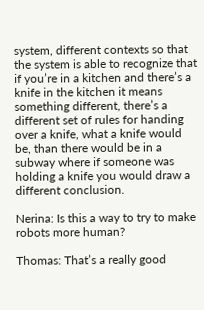system, different contexts so that the system is able to recognize that if you’re in a kitchen and there’s a knife in the kitchen it means something different, there’s a different set of rules for handing over a knife, what a knife would be, than there would be in a subway where if someone was holding a knife you would draw a different conclusion.

Nerina: Is this a way to try to make robots more human?

Thomas: That’s a really good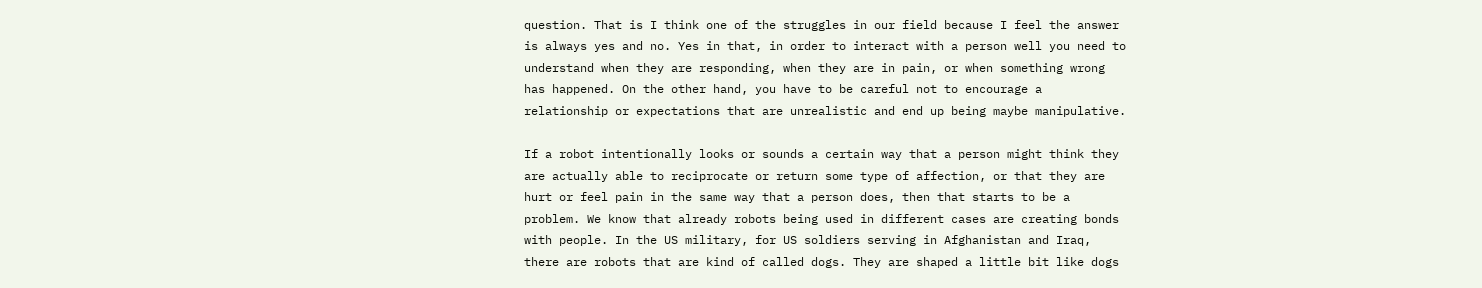question. That is I think one of the struggles in our field because I feel the answer is always yes and no. Yes in that, in order to interact with a person well you need to understand when they are responding, when they are in pain, or when something wrong has happened. On the other hand, you have to be careful not to encourage a relationship or expectations that are unrealistic and end up being maybe manipulative.

If a robot intentionally looks or sounds a certain way that a person might think they are actually able to reciprocate or return some type of affection, or that they are hurt or feel pain in the same way that a person does, then that starts to be a problem. We know that already robots being used in different cases are creating bonds with people. In the US military, for US soldiers serving in Afghanistan and Iraq, there are robots that are kind of called dogs. They are shaped a little bit like dogs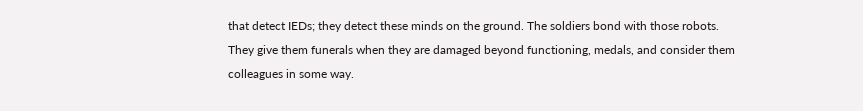that detect IEDs; they detect these minds on the ground. The soldiers bond with those robots. They give them funerals when they are damaged beyond functioning, medals, and consider them colleagues in some way.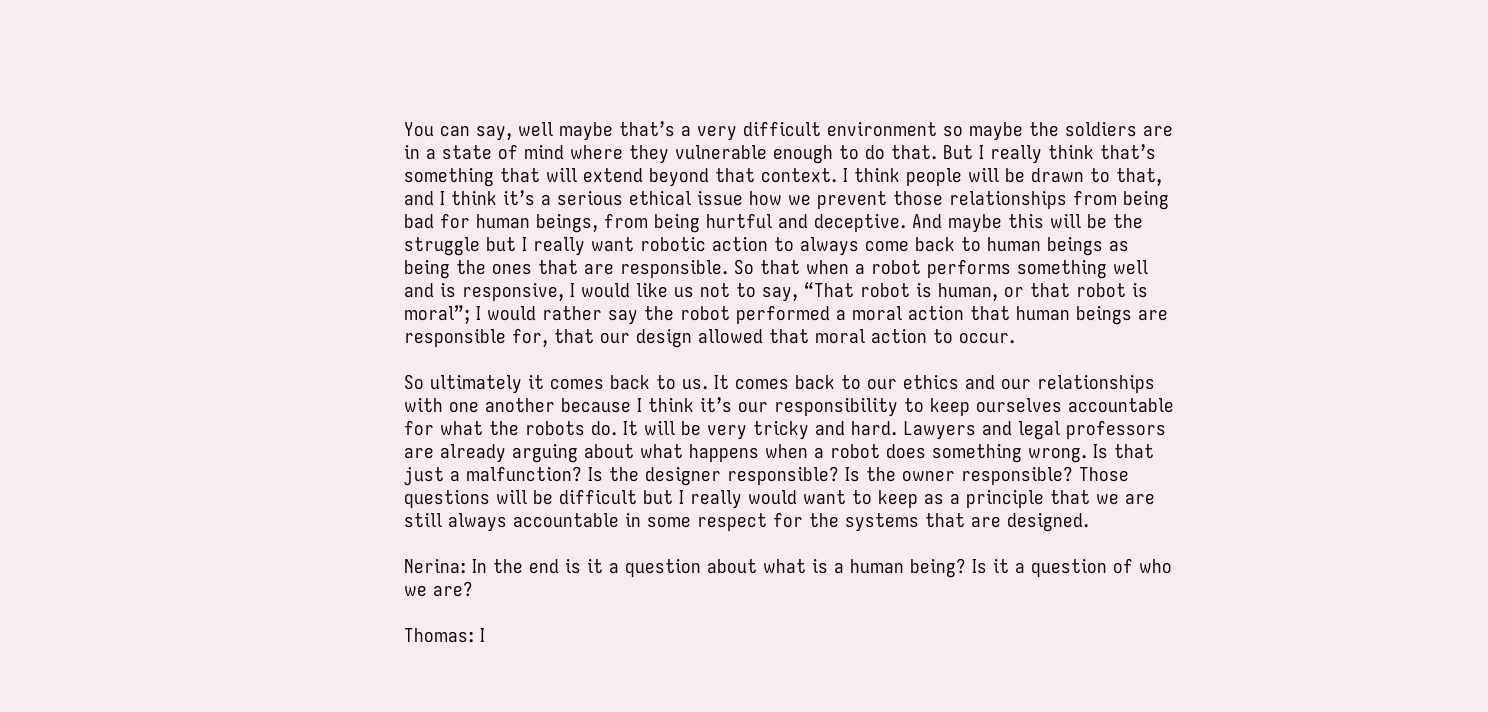You can say, well maybe that’s a very difficult environment so maybe the soldiers are in a state of mind where they vulnerable enough to do that. But I really think that’s something that will extend beyond that context. I think people will be drawn to that, and I think it’s a serious ethical issue how we prevent those relationships from being bad for human beings, from being hurtful and deceptive. And maybe this will be the struggle but I really want robotic action to always come back to human beings as being the ones that are responsible. So that when a robot performs something well and is responsive, I would like us not to say, “That robot is human, or that robot is moral”; I would rather say the robot performed a moral action that human beings are responsible for, that our design allowed that moral action to occur.

So ultimately it comes back to us. It comes back to our ethics and our relationships with one another because I think it’s our responsibility to keep ourselves accountable for what the robots do. It will be very tricky and hard. Lawyers and legal professors are already arguing about what happens when a robot does something wrong. Is that just a malfunction? Is the designer responsible? Is the owner responsible? Those questions will be difficult but I really would want to keep as a principle that we are still always accountable in some respect for the systems that are designed.

Nerina: In the end is it a question about what is a human being? Is it a question of who we are?

Thomas: I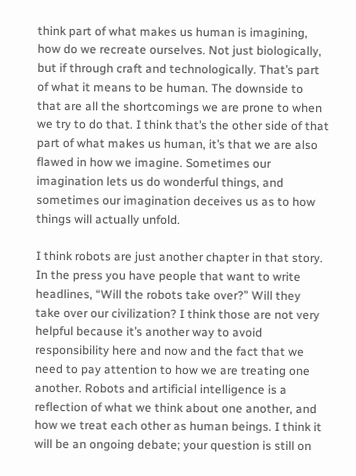think part of what makes us human is imagining, how do we recreate ourselves. Not just biologically, but if through craft and technologically. That’s part of what it means to be human. The downside to that are all the shortcomings we are prone to when we try to do that. I think that’s the other side of that part of what makes us human, it’s that we are also flawed in how we imagine. Sometimes our imagination lets us do wonderful things, and sometimes our imagination deceives us as to how things will actually unfold.

I think robots are just another chapter in that story. In the press you have people that want to write headlines, “Will the robots take over?” Will they take over our civilization? I think those are not very helpful because it’s another way to avoid responsibility here and now and the fact that we need to pay attention to how we are treating one another. Robots and artificial intelligence is a reflection of what we think about one another, and how we treat each other as human beings. I think it will be an ongoing debate; your question is still on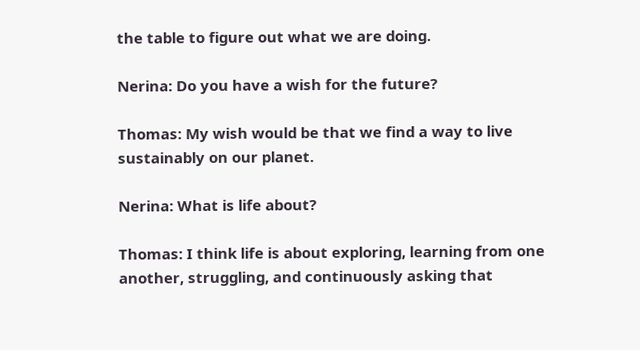the table to figure out what we are doing.

Nerina: Do you have a wish for the future?

Thomas: My wish would be that we find a way to live sustainably on our planet.

Nerina: What is life about?

Thomas: I think life is about exploring, learning from one another, struggling, and continuously asking that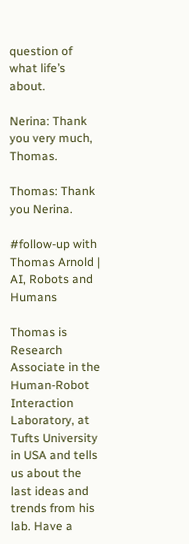question of what life’s about.

Nerina: Thank you very much, Thomas.

Thomas: Thank you Nerina.

#follow-up with Thomas Arnold | AI, Robots and Humans

Thomas is Research Associate in the Human-Robot Interaction Laboratory, at Tufts University in USA and tells us about the last ideas and trends from his lab. Have a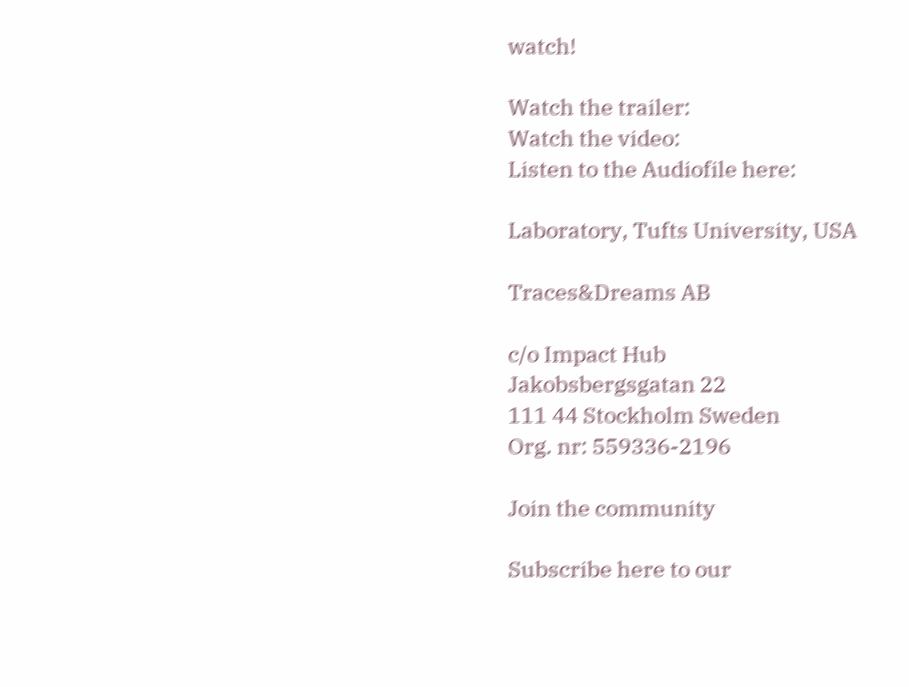watch!

Watch the trailer:
Watch the video:
Listen to the Audiofile here:

Laboratory, Tufts University, USA

Traces&Dreams AB

c/o Impact Hub
Jakobsbergsgatan 22
111 44 Stockholm Sweden
Org. nr: 559336-2196

Join the community

Subscribe here to our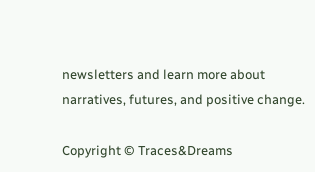newsletters and learn more about narratives, futures, and positive change.

Copyright © Traces&Dreams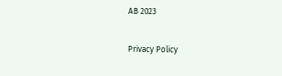AB 2023

Privacy Policy